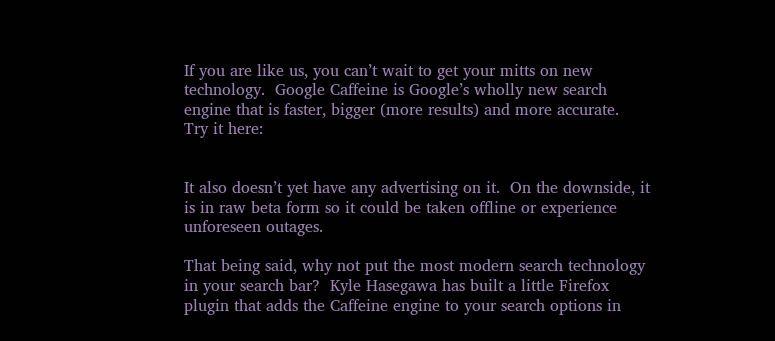If you are like us, you can’t wait to get your mitts on new technology.  Google Caffeine is Google’s wholly new search engine that is faster, bigger (more results) and more accurate.  Try it here:


It also doesn’t yet have any advertising on it.  On the downside, it is in raw beta form so it could be taken offline or experience unforeseen outages.

That being said, why not put the most modern search technology in your search bar?  Kyle Hasegawa has built a little Firefox plugin that adds the Caffeine engine to your search options in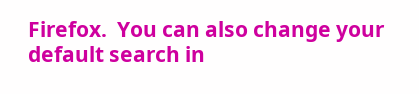Firefox.  You can also change your default search in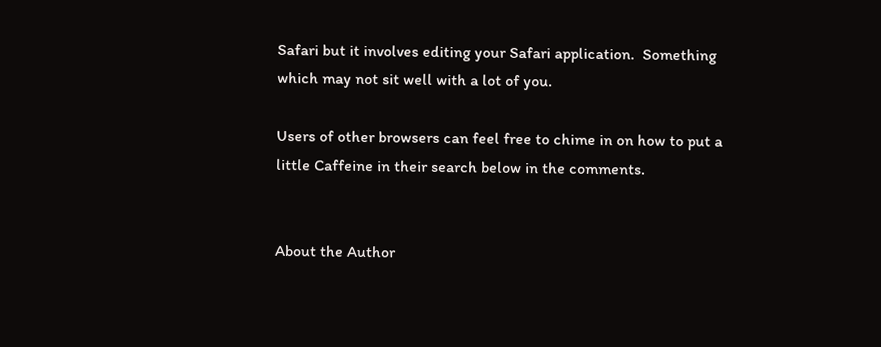Safari but it involves editing your Safari application.  Something which may not sit well with a lot of you.

Users of other browsers can feel free to chime in on how to put a little Caffeine in their search below in the comments.


About the Author